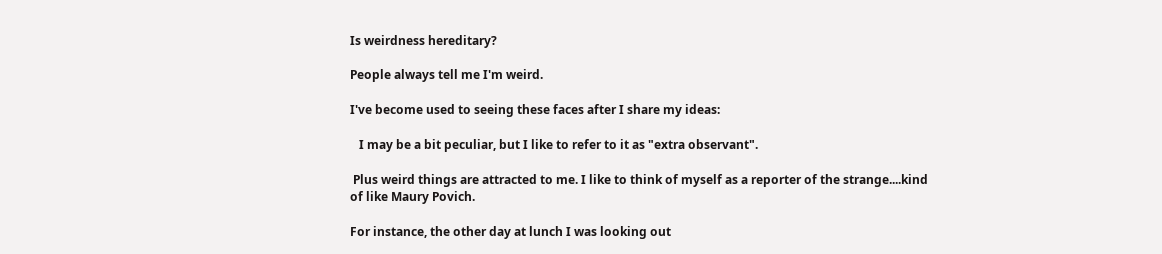Is weirdness hereditary?

People always tell me I'm weird.

I've become used to seeing these faces after I share my ideas:

   I may be a bit peculiar, but I like to refer to it as "extra observant".

 Plus weird things are attracted to me. I like to think of myself as a reporter of the strange....kind of like Maury Povich.

For instance, the other day at lunch I was looking out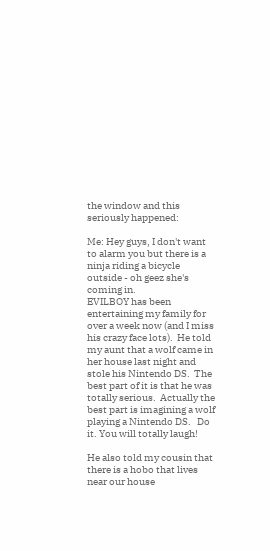the window and this seriously happened:

Me: Hey guys, I don't want to alarm you but there is a ninja riding a bicycle outside - oh geez she's coming in.
EVILBOY has been entertaining my family for over a week now (and I miss his crazy face lots).  He told my aunt that a wolf came in her house last night and stole his Nintendo DS.  The best part of it is that he was totally serious.  Actually the best part is imagining a wolf playing a Nintendo DS.   Do it. You will totally laugh!

He also told my cousin that there is a hobo that lives near our house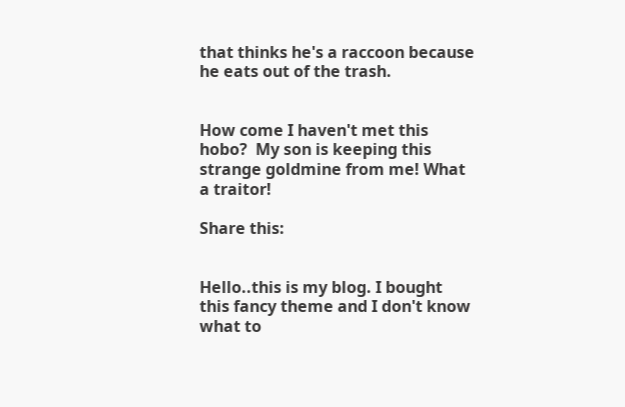that thinks he's a raccoon because he eats out of the trash.


How come I haven't met this hobo?  My son is keeping this strange goldmine from me! What a traitor!

Share this:


Hello..this is my blog. I bought this fancy theme and I don't know what to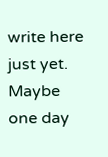write here just yet. Maybe one day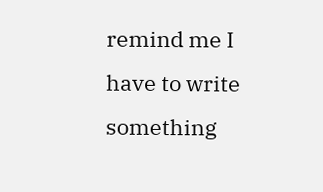remind me I have to write something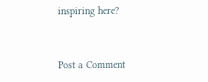inspiring here?


Post a Comment